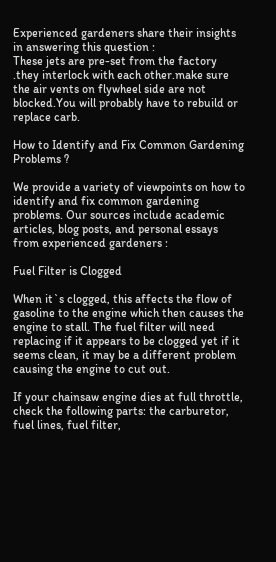Experienced gardeners share their insights in answering this question :
These jets are pre-set from the factory .they interlock with each other.make sure the air vents on flywheel side are not blocked.You will probably have to rebuild or replace carb.

How to Identify and Fix Common Gardening Problems ?

We provide a variety of viewpoints on how to identify and fix common gardening problems. Our sources include academic articles, blog posts, and personal essays from experienced gardeners :

Fuel Filter is Clogged

When it`s clogged, this affects the flow of gasoline to the engine which then causes the engine to stall. The fuel filter will need replacing if it appears to be clogged yet if it seems clean, it may be a different problem causing the engine to cut out.

If your chainsaw engine dies at full throttle, check the following parts: the carburetor, fuel lines, fuel filter,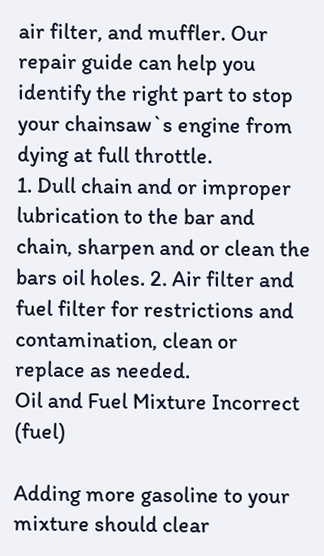air filter, and muffler. Our repair guide can help you identify the right part to stop your chainsaw`s engine from dying at full throttle.
1. Dull chain and or improper lubrication to the bar and chain, sharpen and or clean the bars oil holes. 2. Air filter and fuel filter for restrictions and contamination, clean or replace as needed.
Oil and Fuel Mixture Incorrect (fuel)

Adding more gasoline to your mixture should clear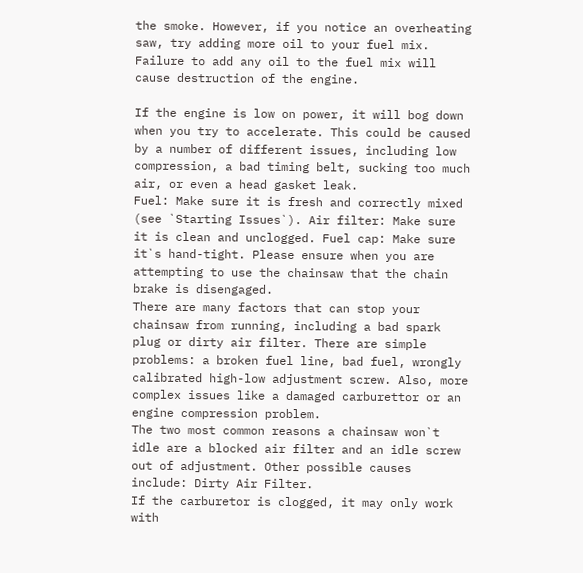the smoke. However, if you notice an overheating saw, try adding more oil to your fuel mix. Failure to add any oil to the fuel mix will cause destruction of the engine.

If the engine is low on power, it will bog down when you try to accelerate. This could be caused by a number of different issues, including low compression, a bad timing belt, sucking too much air, or even a head gasket leak.
Fuel: Make sure it is fresh and correctly mixed (see `Starting Issues`). Air filter: Make sure it is clean and unclogged. Fuel cap: Make sure it`s hand-tight. Please ensure when you are attempting to use the chainsaw that the chain brake is disengaged.
There are many factors that can stop your chainsaw from running, including a bad spark plug or dirty air filter. There are simple problems: a broken fuel line, bad fuel, wrongly calibrated high-low adjustment screw. Also, more complex issues like a damaged carburettor or an engine compression problem.
The two most common reasons a chainsaw won`t idle are a blocked air filter and an idle screw out of adjustment. Other possible causes include: Dirty Air Filter.
If the carburetor is clogged, it may only work with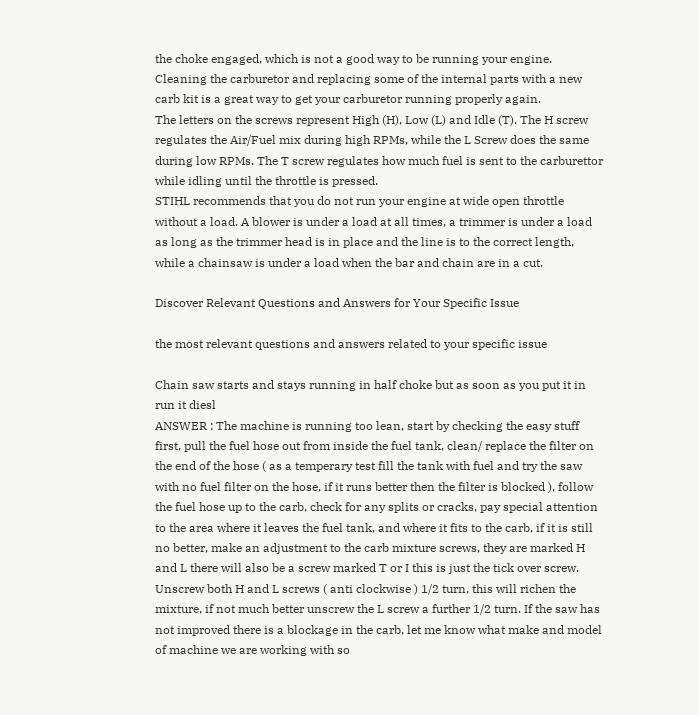the choke engaged, which is not a good way to be running your engine. Cleaning the carburetor and replacing some of the internal parts with a new carb kit is a great way to get your carburetor running properly again.
The letters on the screws represent High (H), Low (L) and Idle (T). The H screw regulates the Air/Fuel mix during high RPMs, while the L Screw does the same during low RPMs. The T screw regulates how much fuel is sent to the carburettor while idling until the throttle is pressed.
STIHL recommends that you do not run your engine at wide open throttle without a load. A blower is under a load at all times, a trimmer is under a load as long as the trimmer head is in place and the line is to the correct length, while a chainsaw is under a load when the bar and chain are in a cut.

Discover Relevant Questions and Answers for Your Specific Issue

the most relevant questions and answers related to your specific issue

Chain saw starts and stays running in half choke but as soon as you put it in run it diesl
ANSWER : The machine is running too lean, start by checking the easy stuff first, pull the fuel hose out from inside the fuel tank, clean/ replace the filter on the end of the hose ( as a temperary test fill the tank with fuel and try the saw with no fuel filter on the hose, if it runs better then the filter is blocked ), follow the fuel hose up to the carb, check for any splits or cracks, pay special attention to the area where it leaves the fuel tank, and where it fits to the carb, if it is still no better, make an adjustment to the carb mixture screws, they are marked H and L there will also be a screw marked T or I this is just the tick over screw. Unscrew both H and L screws ( anti clockwise ) 1/2 turn, this will richen the mixture, if not much better unscrew the L screw a further 1/2 turn. If the saw has not improved there is a blockage in the carb, let me know what make and model of machine we are working with so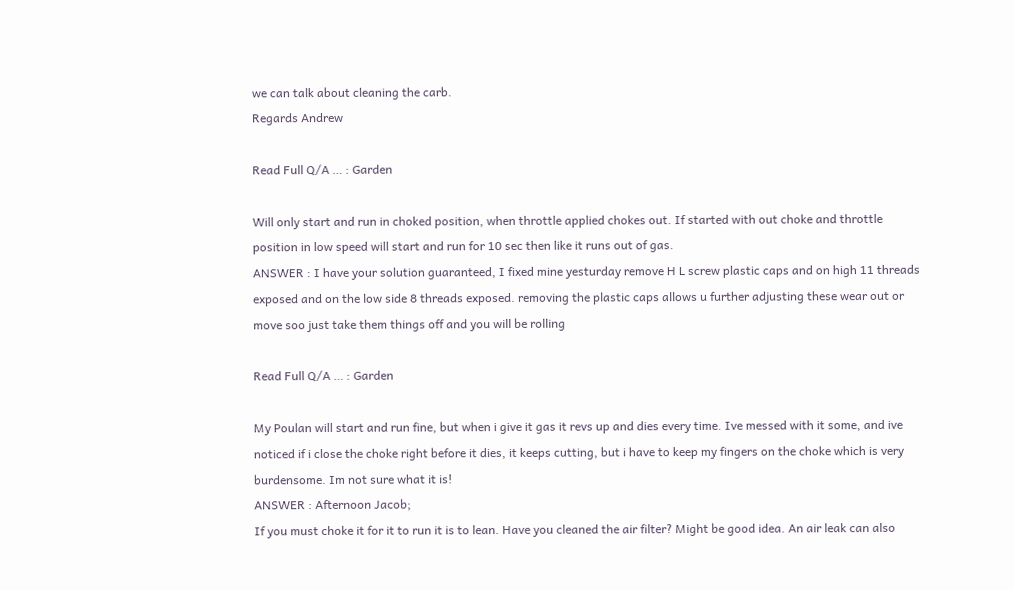we can talk about cleaning the carb.
Regards Andrew

Read Full Q/A … : Garden

Will only start and run in choked position, when throttle applied chokes out. If started with out choke and throttle position in low speed will start and run for 10 sec then like it runs out of gas.
ANSWER : I have your solution guaranteed, I fixed mine yesturday remove H L screw plastic caps and on high 11 threads exposed and on the low side 8 threads exposed. removing the plastic caps allows u further adjusting these wear out or move soo just take them things off and you will be rolling

Read Full Q/A … : Garden

My Poulan will start and run fine, but when i give it gas it revs up and dies every time. Ive messed with it some, and ive noticed if i close the choke right before it dies, it keeps cutting, but i have to keep my fingers on the choke which is very burdensome. Im not sure what it is!
ANSWER : Afternoon Jacob;
If you must choke it for it to run it is to lean. Have you cleaned the air filter? Might be good idea. An air leak can also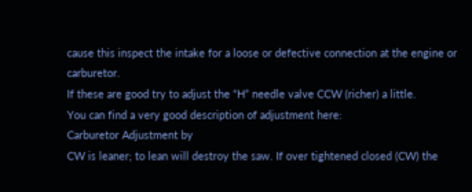cause this inspect the intake for a loose or defective connection at the engine or carburetor.
If these are good try to adjust the “H” needle valve CCW (richer) a little.
You can find a very good description of adjustment here:
Carburetor Adjustment by
CW is leaner; to lean will destroy the saw. If over tightened closed (CW) the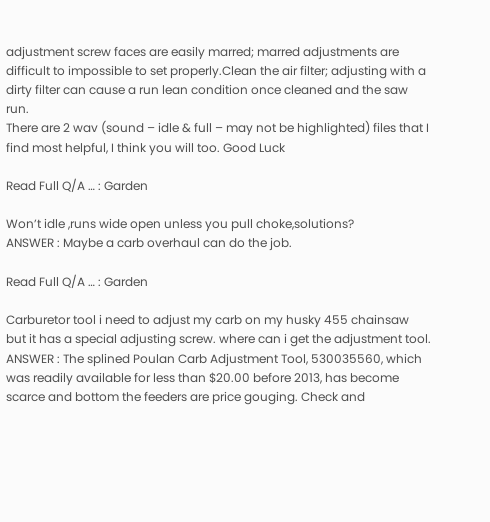adjustment screw faces are easily marred; marred adjustments are difficult to impossible to set properly.Clean the air filter; adjusting with a dirty filter can cause a run lean condition once cleaned and the saw run.
There are 2 wav (sound – idle & full – may not be highlighted) files that I find most helpful, I think you will too. Good Luck

Read Full Q/A … : Garden

Won’t idle ,runs wide open unless you pull choke,solutions?
ANSWER : Maybe a carb overhaul can do the job.

Read Full Q/A … : Garden

Carburetor tool i need to adjust my carb on my husky 455 chainsaw but it has a special adjusting screw. where can i get the adjustment tool.
ANSWER : The splined Poulan Carb Adjustment Tool, 530035560, which was readily available for less than $20.00 before 2013, has become scarce and bottom the feeders are price gouging. Check and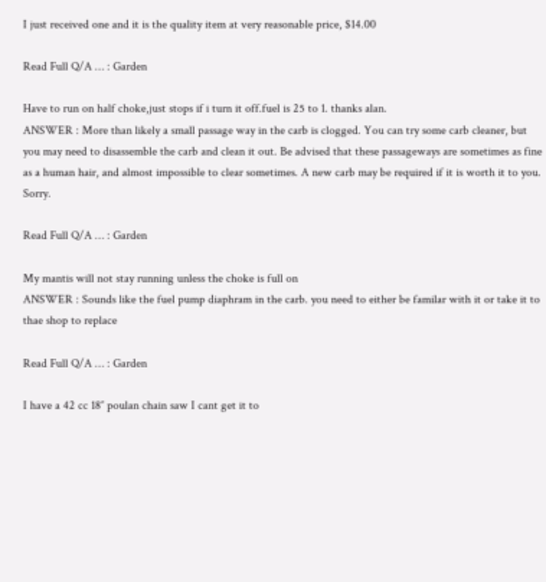I just received one and it is the quality item at very reasonable price, $14.00

Read Full Q/A … : Garden

Have to run on half choke,just stops if i turn it off.fuel is 25 to 1. thanks alan.
ANSWER : More than likely a small passage way in the carb is clogged. You can try some carb cleaner, but you may need to disassemble the carb and clean it out. Be advised that these passageways are sometimes as fine as a human hair, and almost impossible to clear sometimes. A new carb may be required if it is worth it to you. Sorry.

Read Full Q/A … : Garden

My mantis will not stay running unless the choke is full on
ANSWER : Sounds like the fuel pump diaphram in the carb. you need to either be familar with it or take it to thae shop to replace

Read Full Q/A … : Garden

I have a 42 cc 18″ poulan chain saw I cant get it to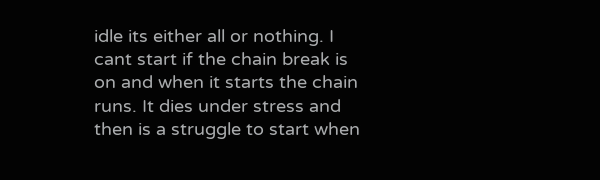idle its either all or nothing. I cant start if the chain break is on and when it starts the chain runs. It dies under stress and then is a struggle to start when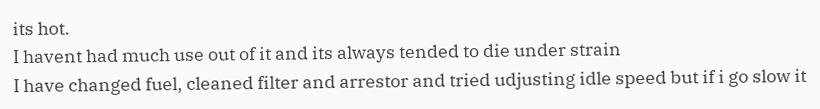its hot.
I havent had much use out of it and its always tended to die under strain
I have changed fuel, cleaned filter and arrestor and tried udjusting idle speed but if i go slow it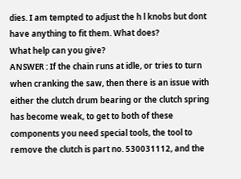dies. I am tempted to adjust the h l knobs but dont have anything to fit them. What does?
What help can you give?
ANSWER : If the chain runs at idle, or tries to turn when cranking the saw, then there is an issue with either the clutch drum bearing or the clutch spring has become weak, to get to both of these components you need special tools, the tool to remove the clutch is part no. 530031112, and the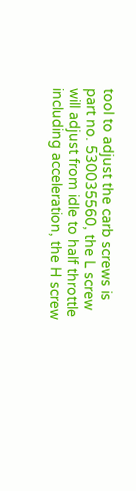tool to adjust the carb screws is part no. 530035560, the L screw will adjust from idle to half throttle including acceleration, the H screw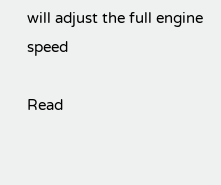will adjust the full engine speed

Read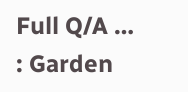Full Q/A … : Garden